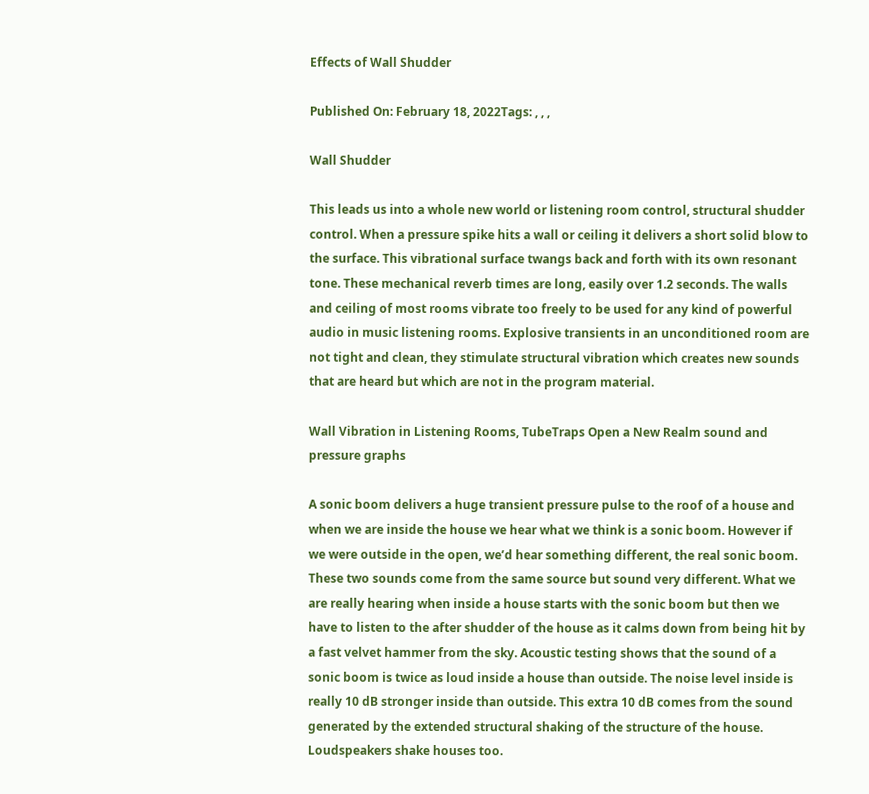Effects of Wall Shudder

Published On: February 18, 2022Tags: , , ,

Wall Shudder

This leads us into a whole new world or listening room control, structural shudder control. When a pressure spike hits a wall or ceiling it delivers a short solid blow to the surface. This vibrational surface twangs back and forth with its own resonant tone. These mechanical reverb times are long, easily over 1.2 seconds. The walls and ceiling of most rooms vibrate too freely to be used for any kind of powerful audio in music listening rooms. Explosive transients in an unconditioned room are not tight and clean, they stimulate structural vibration which creates new sounds that are heard but which are not in the program material.

Wall Vibration in Listening Rooms, TubeTraps Open a New Realm sound and pressure graphs

A sonic boom delivers a huge transient pressure pulse to the roof of a house and when we are inside the house we hear what we think is a sonic boom. However if we were outside in the open, we’d hear something different, the real sonic boom. These two sounds come from the same source but sound very different. What we are really hearing when inside a house starts with the sonic boom but then we have to listen to the after shudder of the house as it calms down from being hit by a fast velvet hammer from the sky. Acoustic testing shows that the sound of a sonic boom is twice as loud inside a house than outside. The noise level inside is really 10 dB stronger inside than outside. This extra 10 dB comes from the sound generated by the extended structural shaking of the structure of the house. Loudspeakers shake houses too.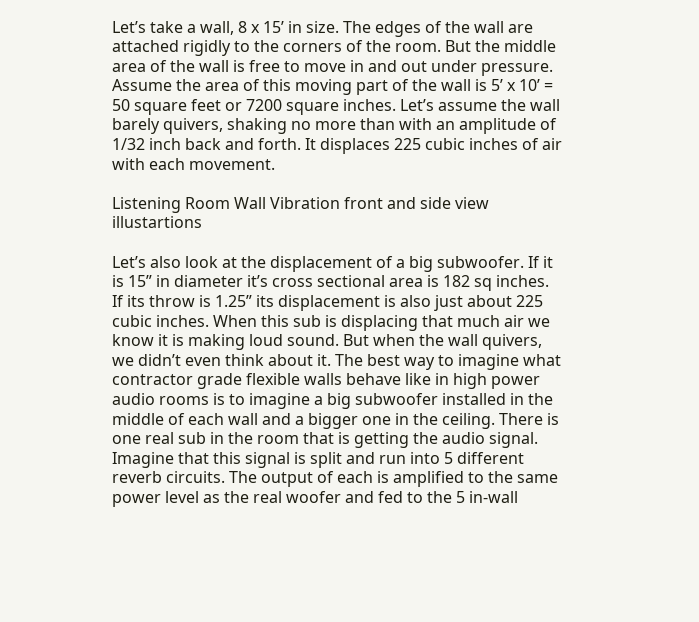Let’s take a wall, 8 x 15’ in size. The edges of the wall are attached rigidly to the corners of the room. But the middle area of the wall is free to move in and out under pressure. Assume the area of this moving part of the wall is 5’ x 10’ = 50 square feet or 7200 square inches. Let’s assume the wall barely quivers, shaking no more than with an amplitude of 1/32 inch back and forth. It displaces 225 cubic inches of air with each movement.

Listening Room Wall Vibration front and side view illustartions

Let’s also look at the displacement of a big subwoofer. If it is 15” in diameter it’s cross sectional area is 182 sq inches. If its throw is 1.25” its displacement is also just about 225 cubic inches. When this sub is displacing that much air we know it is making loud sound. But when the wall quivers, we didn’t even think about it. The best way to imagine what contractor grade flexible walls behave like in high power audio rooms is to imagine a big subwoofer installed in the middle of each wall and a bigger one in the ceiling. There is one real sub in the room that is getting the audio signal. Imagine that this signal is split and run into 5 different reverb circuits. The output of each is amplified to the same power level as the real woofer and fed to the 5 in-wall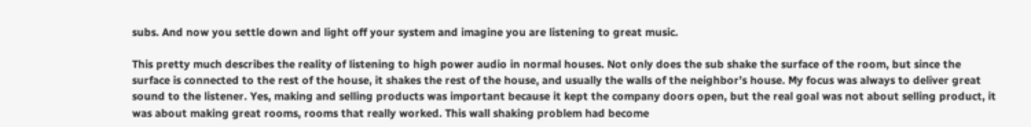subs. And now you settle down and light off your system and imagine you are listening to great music.

This pretty much describes the reality of listening to high power audio in normal houses. Not only does the sub shake the surface of the room, but since the surface is connected to the rest of the house, it shakes the rest of the house, and usually the walls of the neighbor’s house. My focus was always to deliver great sound to the listener. Yes, making and selling products was important because it kept the company doors open, but the real goal was not about selling product, it was about making great rooms, rooms that really worked. This wall shaking problem had become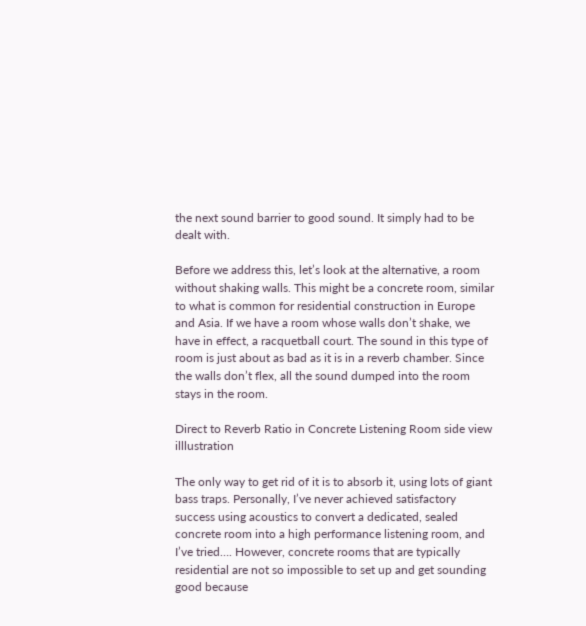the next sound barrier to good sound. It simply had to be dealt with.

Before we address this, let’s look at the alternative, a room without shaking walls. This might be a concrete room, similar to what is common for residential construction in Europe and Asia. If we have a room whose walls don’t shake, we have in effect, a racquetball court. The sound in this type of room is just about as bad as it is in a reverb chamber. Since the walls don’t flex, all the sound dumped into the room stays in the room.

Direct to Reverb Ratio in Concrete Listening Room side view illlustration

The only way to get rid of it is to absorb it, using lots of giant bass traps. Personally, I’ve never achieved satisfactory success using acoustics to convert a dedicated, sealed concrete room into a high performance listening room, and I’ve tried…. However, concrete rooms that are typically residential are not so impossible to set up and get sounding good because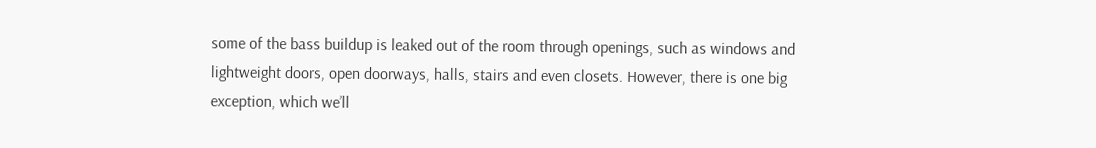some of the bass buildup is leaked out of the room through openings, such as windows and lightweight doors, open doorways, halls, stairs and even closets. However, there is one big exception, which we’ll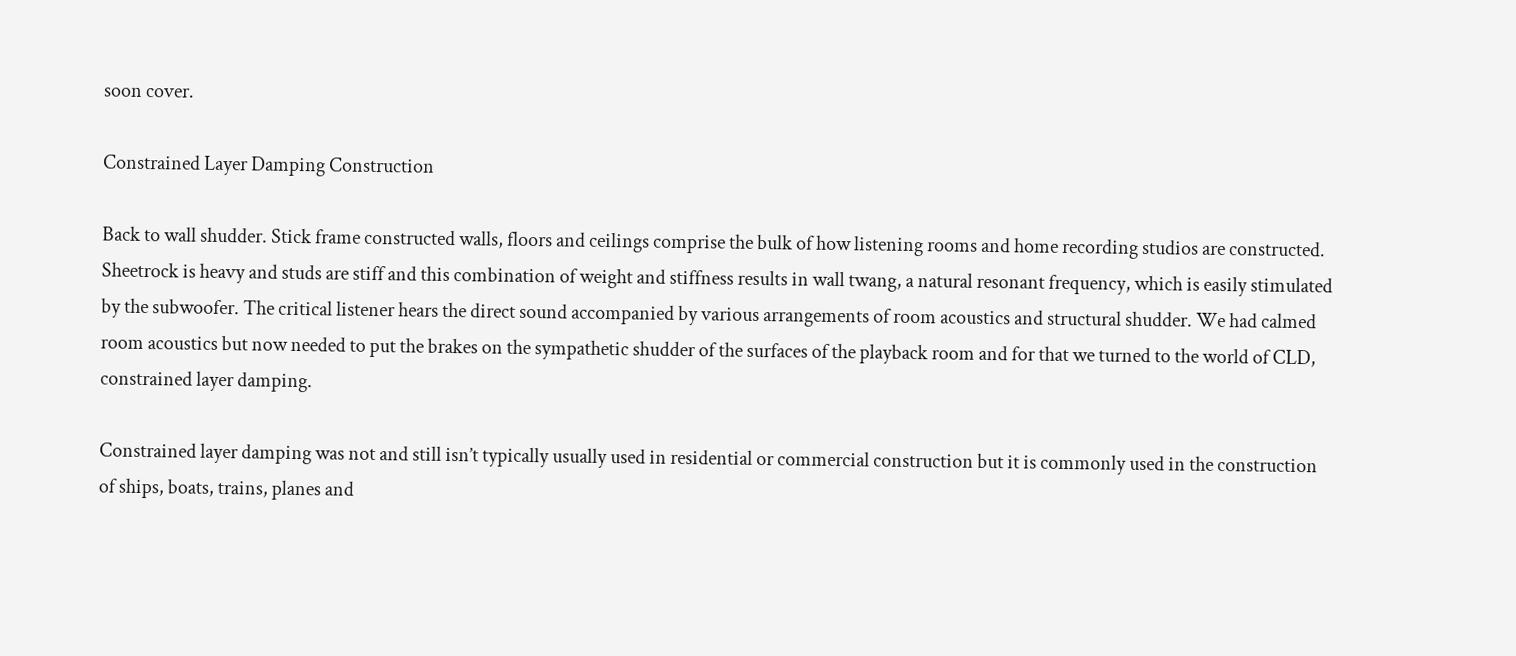soon cover.

Constrained Layer Damping Construction

Back to wall shudder. Stick frame constructed walls, floors and ceilings comprise the bulk of how listening rooms and home recording studios are constructed. Sheetrock is heavy and studs are stiff and this combination of weight and stiffness results in wall twang, a natural resonant frequency, which is easily stimulated by the subwoofer. The critical listener hears the direct sound accompanied by various arrangements of room acoustics and structural shudder. We had calmed room acoustics but now needed to put the brakes on the sympathetic shudder of the surfaces of the playback room and for that we turned to the world of CLD, constrained layer damping.

Constrained layer damping was not and still isn’t typically usually used in residential or commercial construction but it is commonly used in the construction of ships, boats, trains, planes and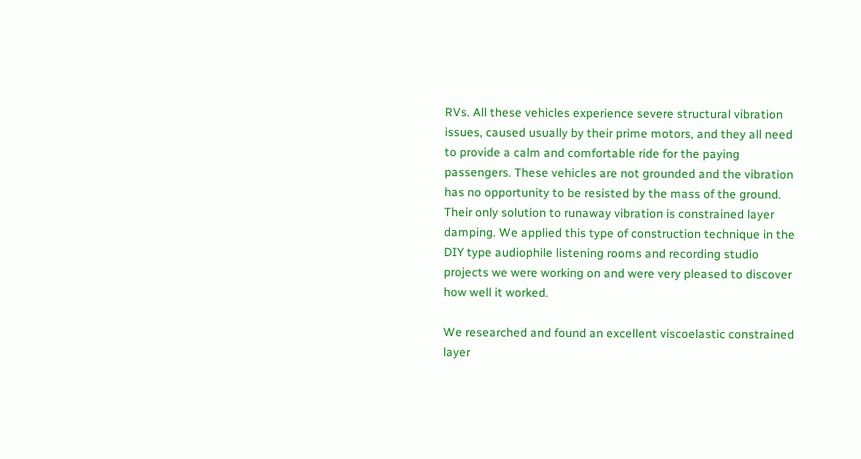RVs. All these vehicles experience severe structural vibration issues, caused usually by their prime motors, and they all need to provide a calm and comfortable ride for the paying passengers. These vehicles are not grounded and the vibration has no opportunity to be resisted by the mass of the ground. Their only solution to runaway vibration is constrained layer damping. We applied this type of construction technique in the DIY type audiophile listening rooms and recording studio projects we were working on and were very pleased to discover how well it worked.

We researched and found an excellent viscoelastic constrained layer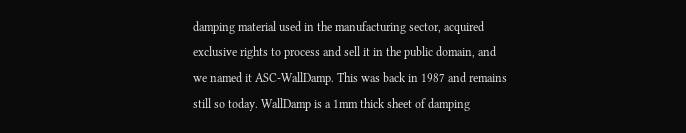damping material used in the manufacturing sector, acquired exclusive rights to process and sell it in the public domain, and we named it ASC-WallDamp. This was back in 1987 and remains still so today. WallDamp is a 1mm thick sheet of damping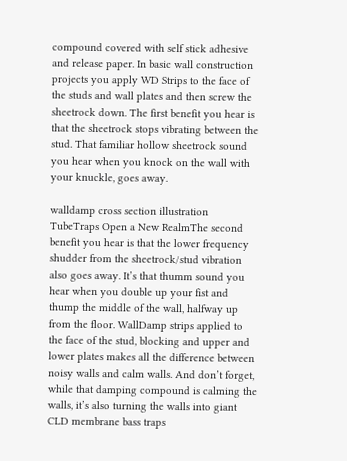compound covered with self stick adhesive and release paper. In basic wall construction projects you apply WD Strips to the face of the studs and wall plates and then screw the sheetrock down. The first benefit you hear is that the sheetrock stops vibrating between the stud. That familiar hollow sheetrock sound you hear when you knock on the wall with your knuckle, goes away.

walldamp cross section illustration TubeTraps Open a New RealmThe second benefit you hear is that the lower frequency shudder from the sheetrock/stud vibration also goes away. It’s that thumm sound you hear when you double up your fist and thump the middle of the wall, halfway up from the floor. WallDamp strips applied to the face of the stud, blocking and upper and lower plates makes all the difference between noisy walls and calm walls. And don’t forget, while that damping compound is calming the walls, it’s also turning the walls into giant CLD membrane bass traps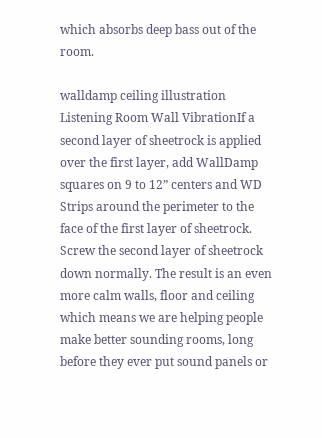which absorbs deep bass out of the room.

walldamp ceiling illustration Listening Room Wall VibrationIf a second layer of sheetrock is applied over the first layer, add WallDamp squares on 9 to 12” centers and WD Strips around the perimeter to the face of the first layer of sheetrock. Screw the second layer of sheetrock down normally. The result is an even more calm walls, floor and ceiling which means we are helping people make better sounding rooms, long before they ever put sound panels or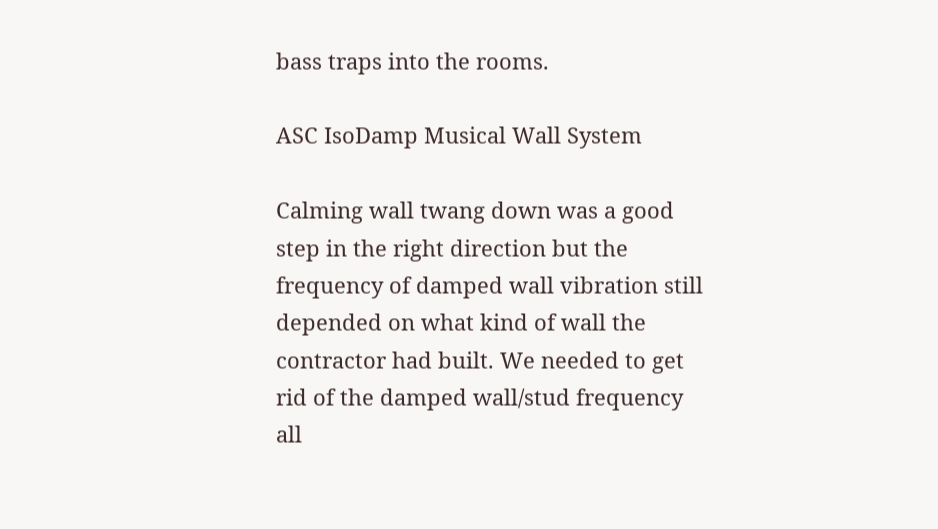bass traps into the rooms.

ASC IsoDamp Musical Wall System

Calming wall twang down was a good step in the right direction but the frequency of damped wall vibration still depended on what kind of wall the contractor had built. We needed to get rid of the damped wall/stud frequency all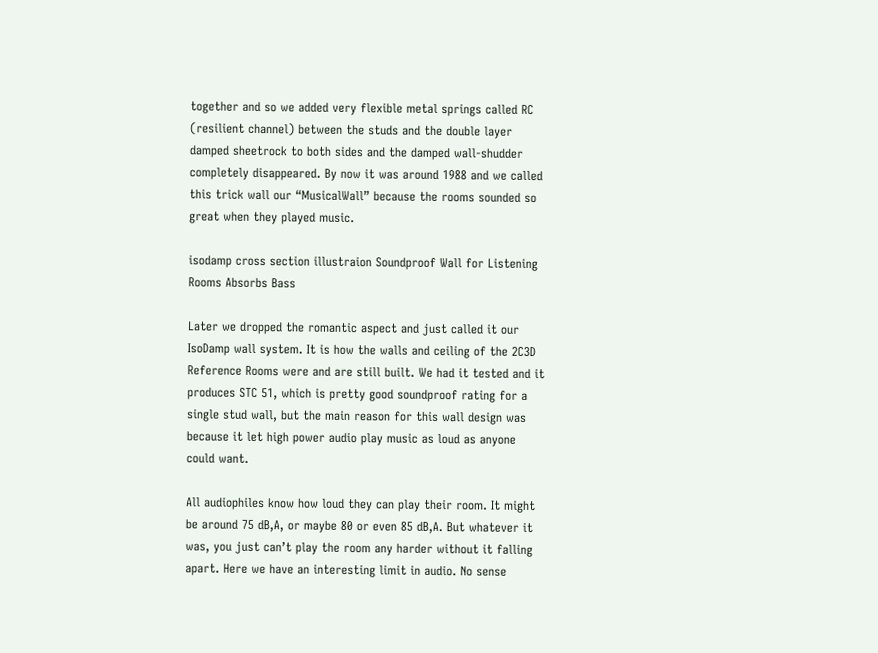together and so we added very flexible metal springs called RC (resilient channel) between the studs and the double layer damped sheetrock to both sides and the damped wall-shudder completely disappeared. By now it was around 1988 and we called this trick wall our “MusicalWall” because the rooms sounded so great when they played music.

isodamp cross section illustraion Soundproof Wall for Listening Rooms Absorbs Bass

Later we dropped the romantic aspect and just called it our IsoDamp wall system. It is how the walls and ceiling of the 2C3D Reference Rooms were and are still built. We had it tested and it produces STC 51, which is pretty good soundproof rating for a single stud wall, but the main reason for this wall design was because it let high power audio play music as loud as anyone could want.

All audiophiles know how loud they can play their room. It might be around 75 dB,A, or maybe 80 or even 85 dB,A. But whatever it was, you just can’t play the room any harder without it falling apart. Here we have an interesting limit in audio. No sense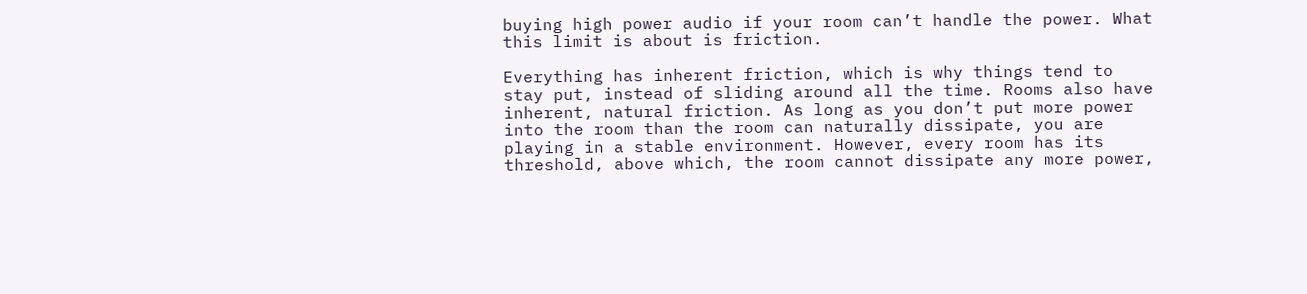buying high power audio if your room can’t handle the power. What this limit is about is friction.

Everything has inherent friction, which is why things tend to stay put, instead of sliding around all the time. Rooms also have inherent, natural friction. As long as you don’t put more power into the room than the room can naturally dissipate, you are playing in a stable environment. However, every room has its threshold, above which, the room cannot dissipate any more power,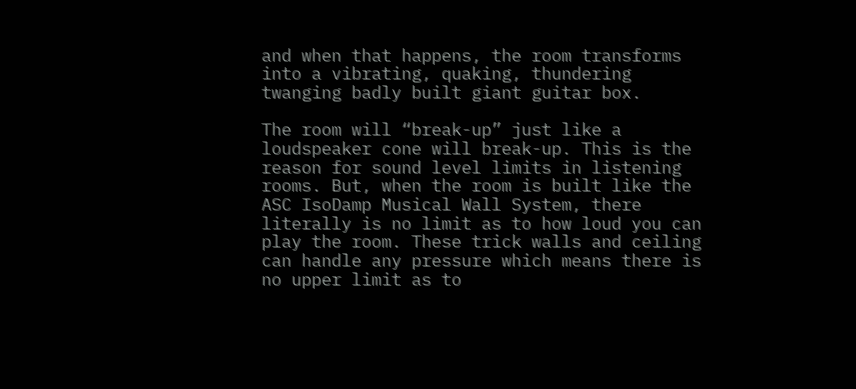and when that happens, the room transforms into a vibrating, quaking, thundering twanging badly built giant guitar box.

The room will “break-up” just like a loudspeaker cone will break-up. This is the reason for sound level limits in listening rooms. But, when the room is built like the ASC IsoDamp Musical Wall System, there literally is no limit as to how loud you can play the room. These trick walls and ceiling can handle any pressure which means there is no upper limit as to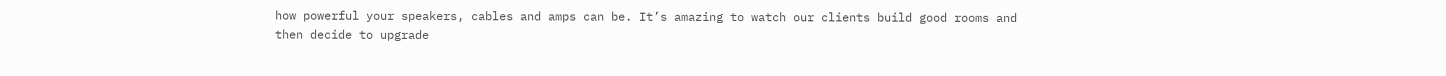how powerful your speakers, cables and amps can be. It’s amazing to watch our clients build good rooms and then decide to upgrade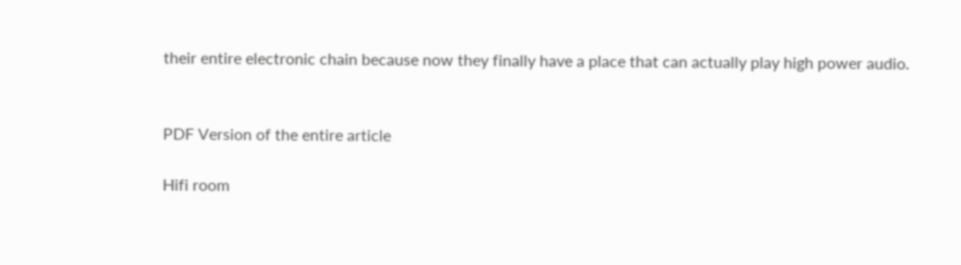their entire electronic chain because now they finally have a place that can actually play high power audio.


PDF Version of the entire article

Hifi room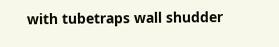with tubetraps wall shudder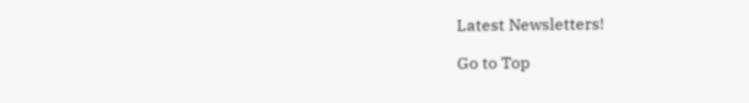Latest Newsletters!

Go to Top